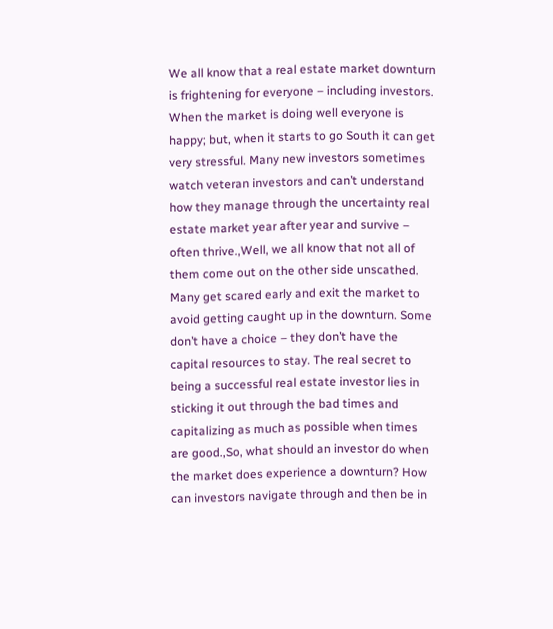We all know that a real estate market downturn is frightening for everyone – including investors. When the market is doing well everyone is happy; but, when it starts to go South it can get very stressful. Many new investors sometimes watch veteran investors and can’t understand how they manage through the uncertainty real estate market year after year and survive – often thrive.,Well, we all know that not all of them come out on the other side unscathed. Many get scared early and exit the market to avoid getting caught up in the downturn. Some don’t have a choice – they don’t have the capital resources to stay. The real secret to being a successful real estate investor lies in sticking it out through the bad times and capitalizing as much as possible when times are good.,So, what should an investor do when the market does experience a downturn? How can investors navigate through and then be in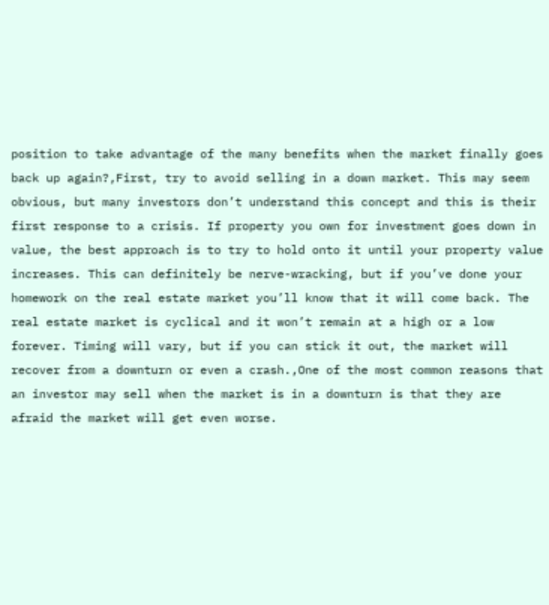position to take advantage of the many benefits when the market finally goes back up again?,First, try to avoid selling in a down market. This may seem obvious, but many investors don’t understand this concept and this is their first response to a crisis. If property you own for investment goes down in value, the best approach is to try to hold onto it until your property value increases. This can definitely be nerve-wracking, but if you’ve done your homework on the real estate market you’ll know that it will come back. The real estate market is cyclical and it won’t remain at a high or a low forever. Timing will vary, but if you can stick it out, the market will recover from a downturn or even a crash.,One of the most common reasons that an investor may sell when the market is in a downturn is that they are afraid the market will get even worse.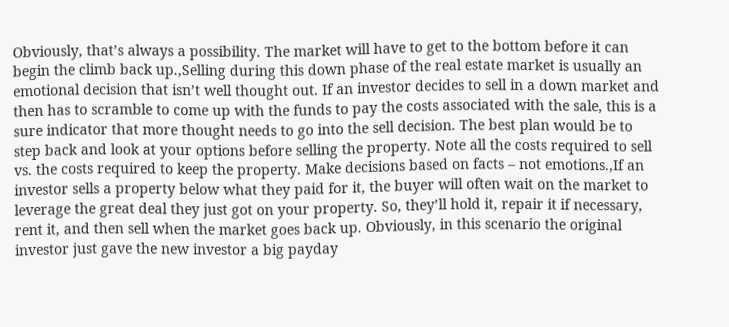Obviously, that’s always a possibility. The market will have to get to the bottom before it can begin the climb back up.,Selling during this down phase of the real estate market is usually an emotional decision that isn’t well thought out. If an investor decides to sell in a down market and then has to scramble to come up with the funds to pay the costs associated with the sale, this is a sure indicator that more thought needs to go into the sell decision. The best plan would be to step back and look at your options before selling the property. Note all the costs required to sell vs. the costs required to keep the property. Make decisions based on facts – not emotions.,If an investor sells a property below what they paid for it, the buyer will often wait on the market to leverage the great deal they just got on your property. So, they’ll hold it, repair it if necessary, rent it, and then sell when the market goes back up. Obviously, in this scenario the original investor just gave the new investor a big payday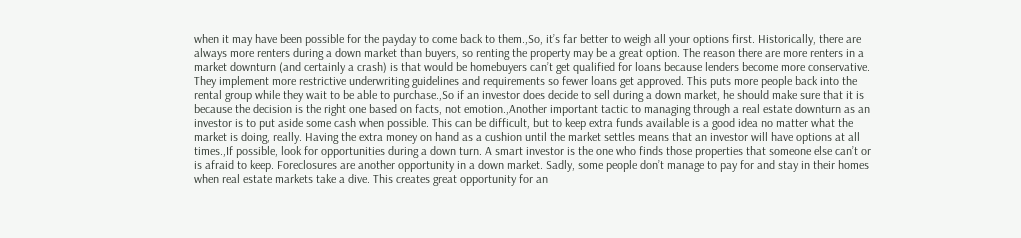when it may have been possible for the payday to come back to them.,So, it’s far better to weigh all your options first. Historically, there are always more renters during a down market than buyers, so renting the property may be a great option. The reason there are more renters in a market downturn (and certainly a crash) is that would be homebuyers can’t get qualified for loans because lenders become more conservative. They implement more restrictive underwriting guidelines and requirements so fewer loans get approved. This puts more people back into the rental group while they wait to be able to purchase.,So if an investor does decide to sell during a down market, he should make sure that it is because the decision is the right one based on facts, not emotion.,Another important tactic to managing through a real estate downturn as an investor is to put aside some cash when possible. This can be difficult, but to keep extra funds available is a good idea no matter what the market is doing, really. Having the extra money on hand as a cushion until the market settles means that an investor will have options at all times.,If possible, look for opportunities during a down turn. A smart investor is the one who finds those properties that someone else can’t or is afraid to keep. Foreclosures are another opportunity in a down market. Sadly, some people don’t manage to pay for and stay in their homes when real estate markets take a dive. This creates great opportunity for an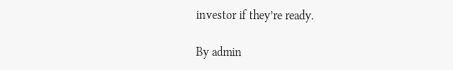investor if they’re ready.

By admin